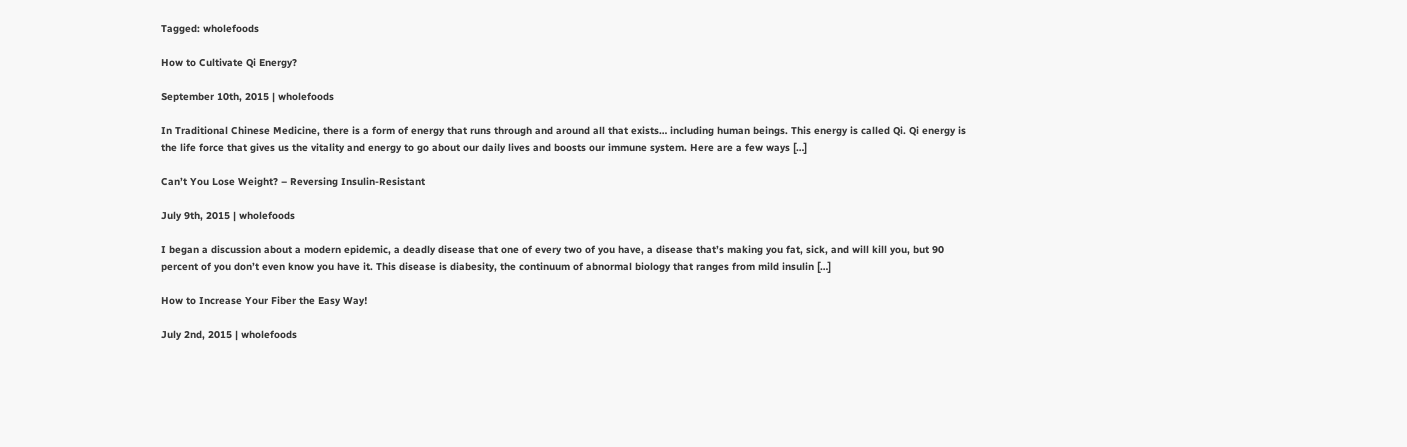Tagged: wholefoods

How to Cultivate Qi Energy?

September 10th, 2015 | wholefoods

In Traditional Chinese Medicine, there is a form of energy that runs through and around all that exists… including human beings. This energy is called Qi. Qi energy is the life force that gives us the vitality and energy to go about our daily lives and boosts our immune system. Here are a few ways […]

Can’t You Lose Weight? – Reversing Insulin-Resistant

July 9th, 2015 | wholefoods

I began a discussion about a modern epidemic, a deadly disease that one of every two of you have, a disease that’s making you fat, sick, and will kill you, but 90 percent of you don’t even know you have it. This disease is diabesity, the continuum of abnormal biology that ranges from mild insulin […]

How to Increase Your Fiber the Easy Way!

July 2nd, 2015 | wholefoods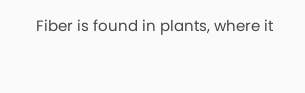Fiber is found in plants, where it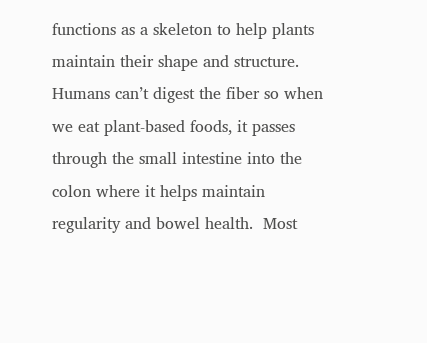functions as a skeleton to help plants maintain their shape and structure. Humans can’t digest the fiber so when we eat plant-based foods, it passes through the small intestine into the colon where it helps maintain regularity and bowel health.  Most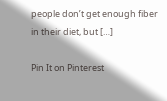people don’t get enough fiber in their diet, but […]

Pin It on Pinterest